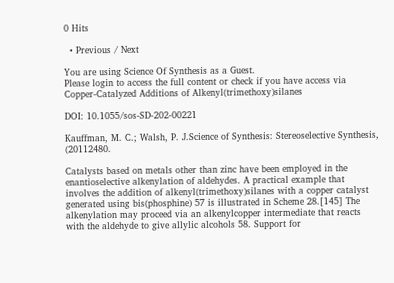0 Hits

  • Previous / Next

You are using Science Of Synthesis as a Guest.
Please login to access the full content or check if you have access via Copper-Catalyzed Additions of Alkenyl(trimethoxy)silanes

DOI: 10.1055/sos-SD-202-00221

Kauffman, M. C.; Walsh, P. J.Science of Synthesis: Stereoselective Synthesis, (20112480.

Catalysts based on metals other than zinc have been employed in the enantioselective alkenylation of aldehydes. A practical example that involves the addition of alkenyl(trimethoxy)silanes with a copper catalyst generated using bis(phosphine) 57 is illustrated in Scheme 28.[145] The alkenylation may proceed via an alkenylcopper intermediate that reacts with the aldehyde to give allylic alcohols 58. Support for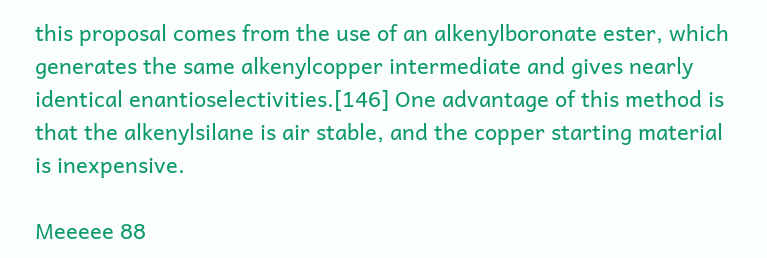this proposal comes from the use of an alkenylboronate ester, which generates the same alkenylcopper intermediate and gives nearly identical enantioselectivities.[146] One advantage of this method is that the alkenylsilane is air stable, and the copper starting material is inexpensive.

Meeeee 88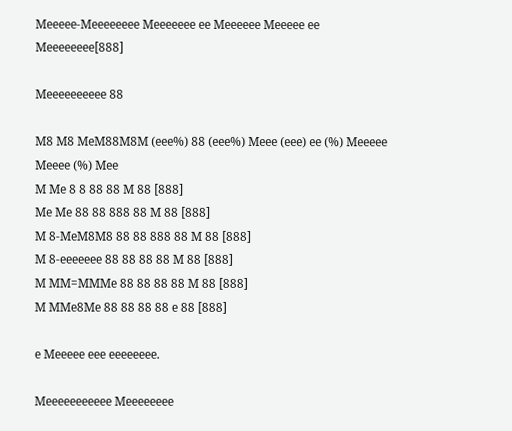Meeeee-Meeeeeeee Meeeeeee ee Meeeeee Meeeee ee Meeeeeeee[888]

Meeeeeeeeee 88

M8 M8 MeM88M8M (eee%) 88 (eee%) Meee (eee) ee (%) Meeeee Meeee (%) Mee
M Me 8 8 88 88 M 88 [888]
Me Me 88 88 888 88 M 88 [888]
M 8-MeM8M8 88 88 888 88 M 88 [888]
M 8-eeeeeee 88 88 88 88 M 88 [888]
M MM=MMMe 88 88 88 88 M 88 [888]
M MMe8Me 88 88 88 88 e 88 [888]

e Meeeee eee eeeeeeee.

Meeeeeeeeeee Meeeeeeee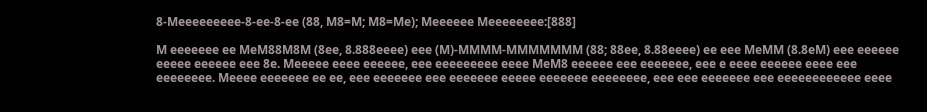8-Meeeeeeeee-8-ee-8-ee (88, M8=M; M8=Me); Meeeeee Meeeeeeee:[888]

M eeeeeee ee MeM88M8M (8ee, 8.888eeee) eee (M)-MMMM-MMMMMMM (88; 88ee, 8.88eeee) ee eee MeMM (8.8eM) eee eeeeee eeeee eeeeee eee 8e. Meeeee eeee eeeeee, eee eeeeeeeee eeee MeM8 eeeeee eee eeeeeee, eee e eeee eeeeee eeee eee eeeeeeee. Meeee eeeeeee ee ee, eee eeeeeee eee eeeeeee eeeee eeeeeee eeeeeeee, eee eee eeeeeee eee eeeeeeeeeeee eeee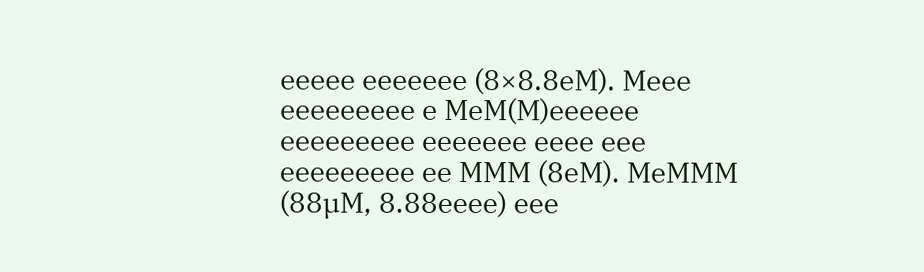eeeee eeeeeee (8×8.8eM). Meee eeeeeeeee e MeM(M)eeeeee eeeeeeeee eeeeeee eeee eee eeeeeeeee ee MMM (8eM). MeMMM (88µM, 8.88eeee) eee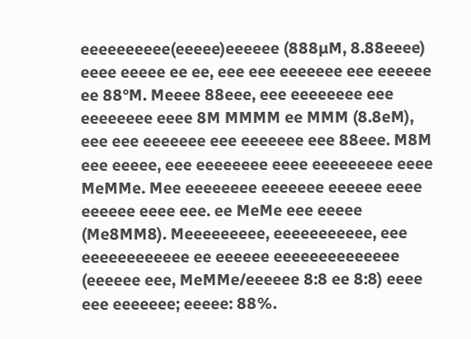eeeeeeeeee(eeeee)eeeeee (888µM, 8.88eeee) eeee eeeee ee ee, eee eee eeeeeee eee eeeeee ee 88°M. Meeee 88eee, eee eeeeeeee eee eeeeeeee eeee 8M MMMM ee MMM (8.8eM), eee eee eeeeeee eee eeeeeee eee 88eee. M8M eee eeeee, eee eeeeeeee eeee eeeeeeeee eeee MeMMe. Mee eeeeeeee eeeeeee eeeeee eeee eeeeee eeee eee. ee MeMe eee eeeee (Me8MM8). Meeeeeeeee, eeeeeeeeeee, eee eeeeeeeeeeee ee eeeeee eeeeeeeeeeeeee (eeeeee eee, MeMMe/eeeeee 8:8 ee 8:8) eeee eee eeeeeee; eeeee: 88%.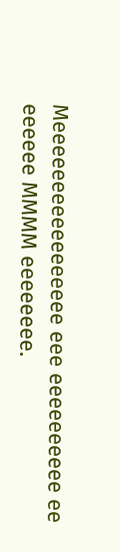Meeeeeeeeeeeeeeeee eee eeeeeeeeee ee eeeeee MMMM eeeeeeee.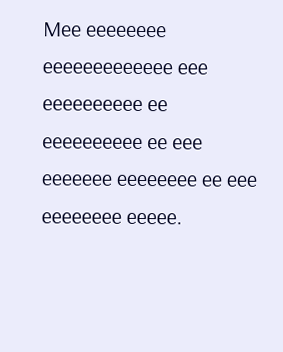Mee eeeeeeee eeeeeeeeeeeee eee eeeeeeeeee ee eeeeeeeeee ee eee eeeeeee eeeeeeee ee eee eeeeeeee eeeee.